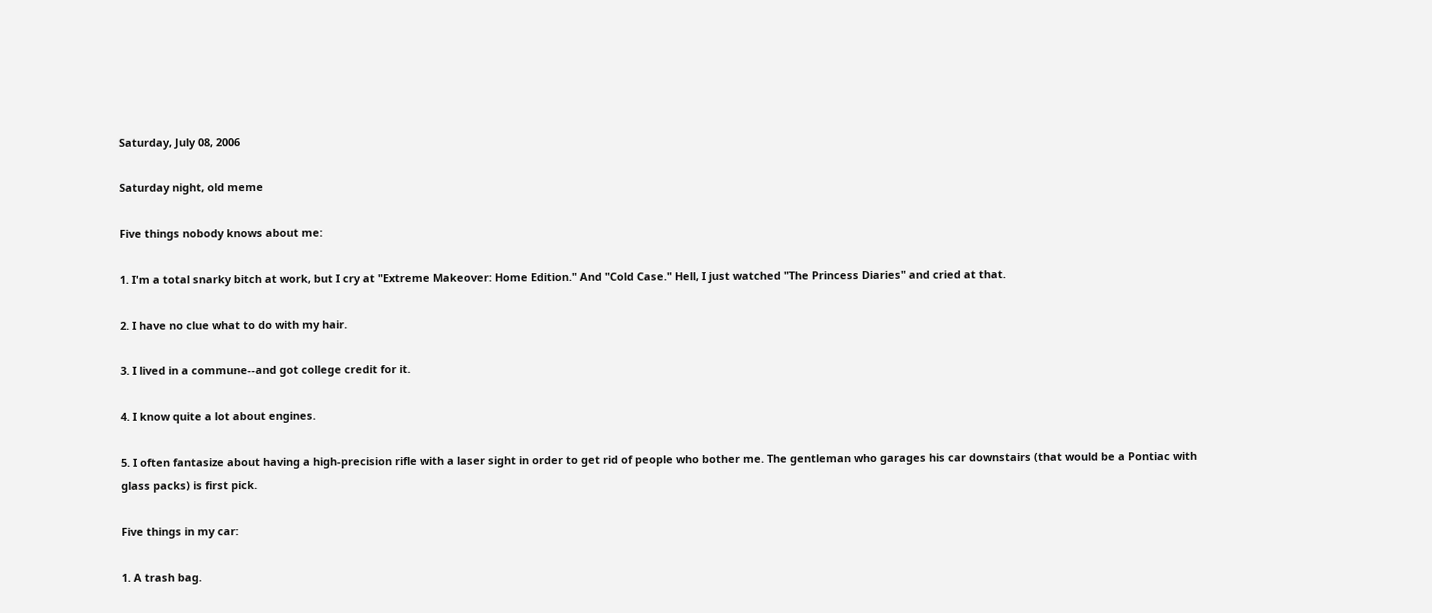Saturday, July 08, 2006

Saturday night, old meme

Five things nobody knows about me:

1. I'm a total snarky bitch at work, but I cry at "Extreme Makeover: Home Edition." And "Cold Case." Hell, I just watched "The Princess Diaries" and cried at that.

2. I have no clue what to do with my hair.

3. I lived in a commune--and got college credit for it.

4. I know quite a lot about engines.

5. I often fantasize about having a high-precision rifle with a laser sight in order to get rid of people who bother me. The gentleman who garages his car downstairs (that would be a Pontiac with glass packs) is first pick.

Five things in my car:

1. A trash bag.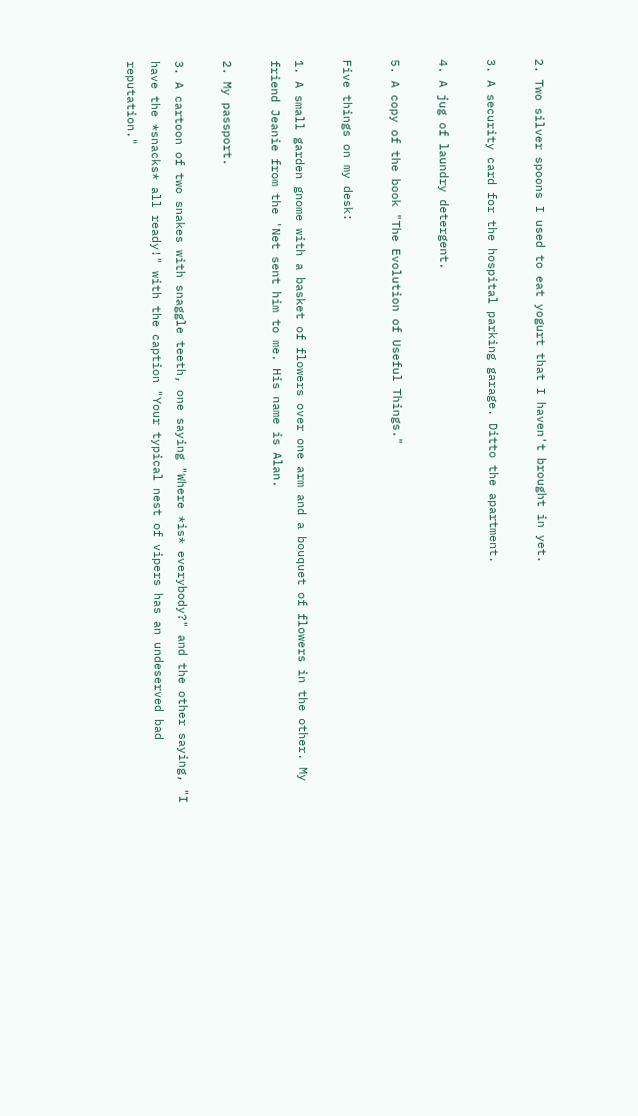2. Two silver spoons I used to eat yogurt that I haven't brought in yet.

3. A security card for the hospital parking garage. Ditto the apartment.

4. A jug of laundry detergent.

5. A copy of the book "The Evolution of Useful Things."

Five things on my desk:

1. A small garden gnome with a basket of flowers over one arm and a bouquet of flowers in the other. My friend Jeanie from the 'Net sent him to me. His name is Alan.

2. My passport.

3. A cartoon of two snakes with snaggle teeth, one saying "Where *is* everybody?" and the other saying, "I have the *snacks* all ready!" with the caption "Your typical nest of vipers has an undeserved bad reputation."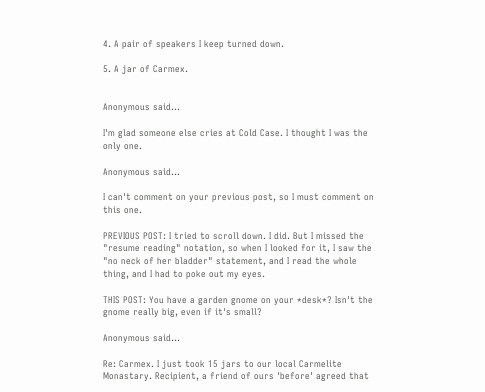4. A pair of speakers I keep turned down.

5. A jar of Carmex.


Anonymous said...

I'm glad someone else cries at Cold Case. I thought I was the only one.

Anonymous said...

I can't comment on your previous post, so I must comment on this one.

PREVIOUS POST: I tried to scroll down. I did. But I missed the "resume reading" notation, so when I looked for it, I saw the "no neck of her bladder" statement, and I read the whole thing, and I had to poke out my eyes.

THIS POST: You have a garden gnome on your *desk*? Isn't the gnome really big, even if it's small?

Anonymous said...

Re: Carmex. I just took 15 jars to our local Carmelite Monastary. Recipient, a friend of ours 'before' agreed that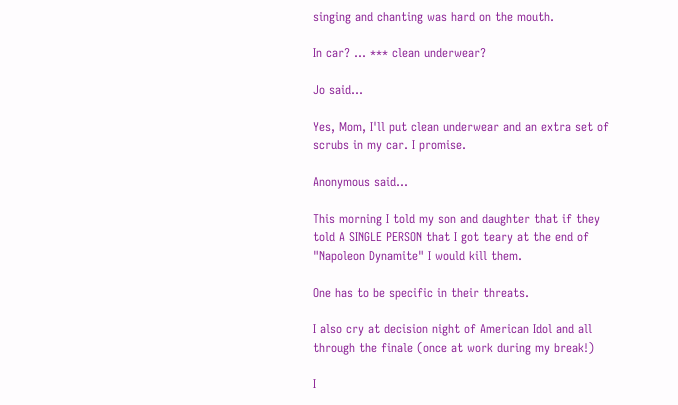singing and chanting was hard on the mouth.

In car? ... *** clean underwear?

Jo said...

Yes, Mom, I'll put clean underwear and an extra set of scrubs in my car. I promise.

Anonymous said...

This morning I told my son and daughter that if they told A SINGLE PERSON that I got teary at the end of "Napoleon Dynamite" I would kill them.

One has to be specific in their threats.

I also cry at decision night of American Idol and all through the finale (once at work during my break!)

I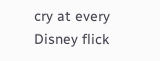cry at every Disney flick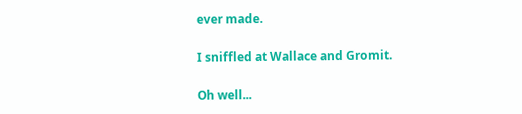ever made.

I sniffled at Wallace and Gromit.

Oh well...